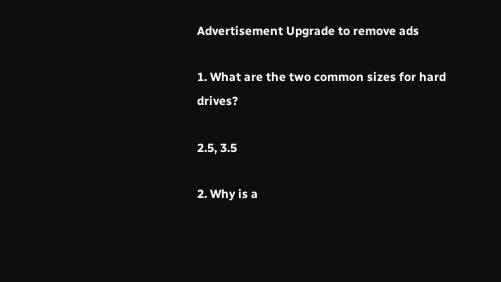Advertisement Upgrade to remove ads

1. What are the two common sizes for hard drives?

2.5, 3.5

2. Why is a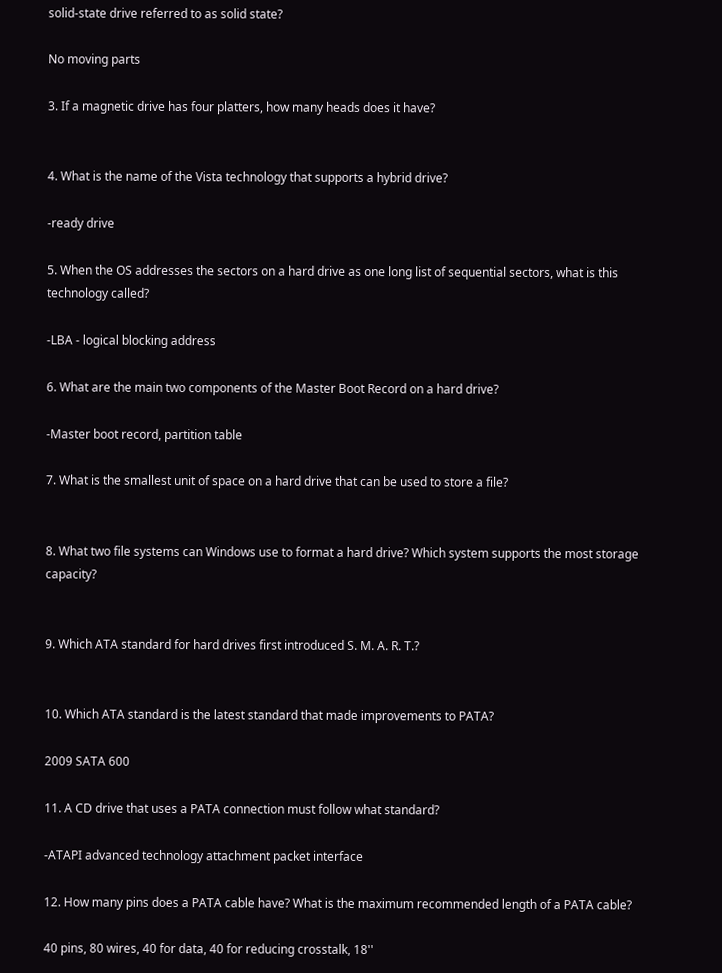solid-state drive referred to as solid state?

No moving parts

3. If a magnetic drive has four platters, how many heads does it have?


4. What is the name of the Vista technology that supports a hybrid drive?

-ready drive

5. When the OS addresses the sectors on a hard drive as one long list of sequential sectors, what is this technology called?

-LBA - logical blocking address

6. What are the main two components of the Master Boot Record on a hard drive?

-Master boot record, partition table

7. What is the smallest unit of space on a hard drive that can be used to store a file?


8. What two file systems can Windows use to format a hard drive? Which system supports the most storage capacity?


9. Which ATA standard for hard drives first introduced S. M. A. R. T.?


10. Which ATA standard is the latest standard that made improvements to PATA?

2009 SATA 600

11. A CD drive that uses a PATA connection must follow what standard?

-ATAPI advanced technology attachment packet interface

12. How many pins does a PATA cable have? What is the maximum recommended length of a PATA cable?

40 pins, 80 wires, 40 for data, 40 for reducing crosstalk, 18''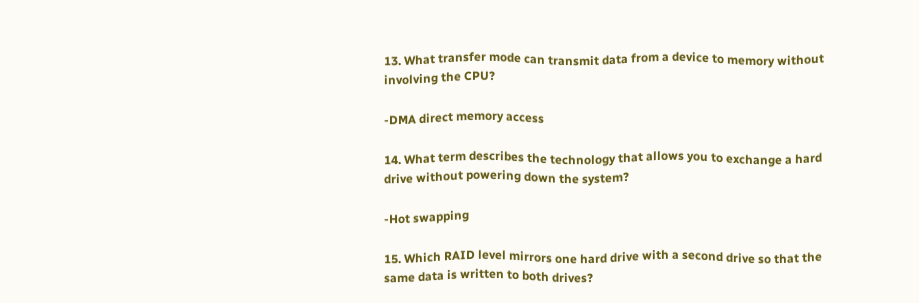13. What transfer mode can transmit data from a device to memory without involving the CPU?

-DMA direct memory access

14. What term describes the technology that allows you to exchange a hard drive without powering down the system?

-Hot swapping

15. Which RAID level mirrors one hard drive with a second drive so that the same data is written to both drives?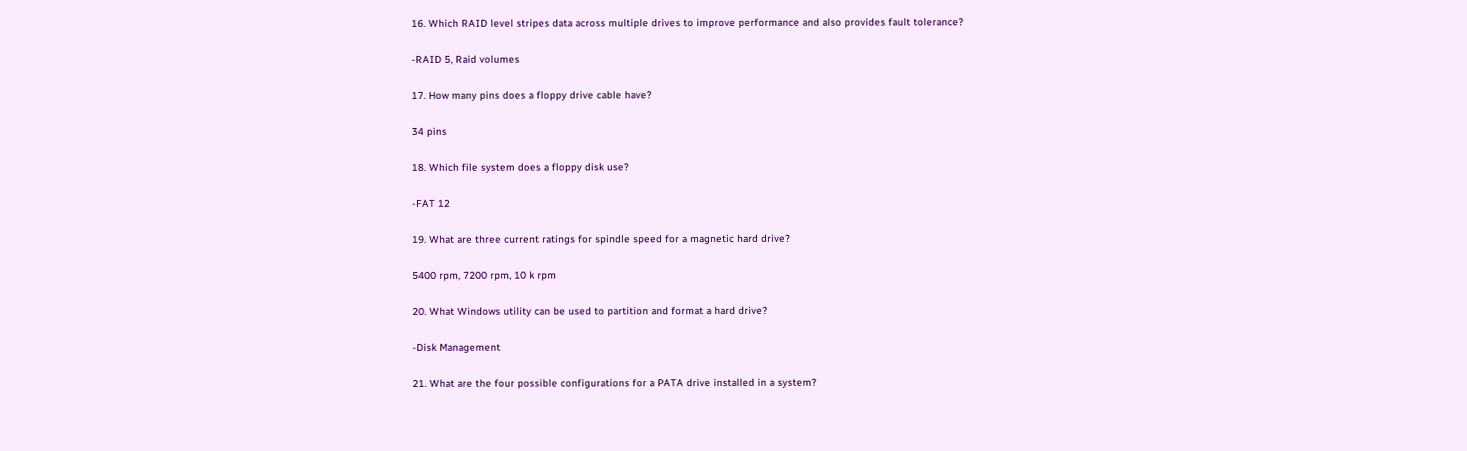16. Which RAID level stripes data across multiple drives to improve performance and also provides fault tolerance?

-RAID 5, Raid volumes

17. How many pins does a floppy drive cable have?

34 pins

18. Which file system does a floppy disk use?

-FAT 12

19. What are three current ratings for spindle speed for a magnetic hard drive?

5400 rpm, 7200 rpm, 10 k rpm

20. What Windows utility can be used to partition and format a hard drive?

-Disk Management

21. What are the four possible configurations for a PATA drive installed in a system?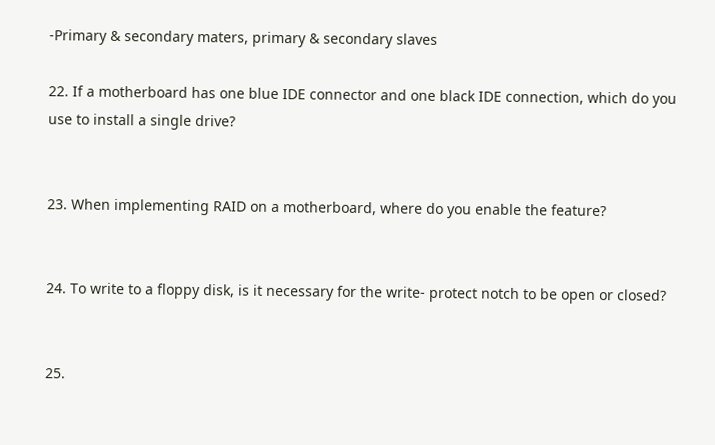-Primary & secondary maters, primary & secondary slaves

22. If a motherboard has one blue IDE connector and one black IDE connection, which do you use to install a single drive?


23. When implementing RAID on a motherboard, where do you enable the feature?


24. To write to a floppy disk, is it necessary for the write- protect notch to be open or closed?


25.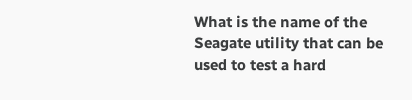What is the name of the Seagate utility that can be used to test a hard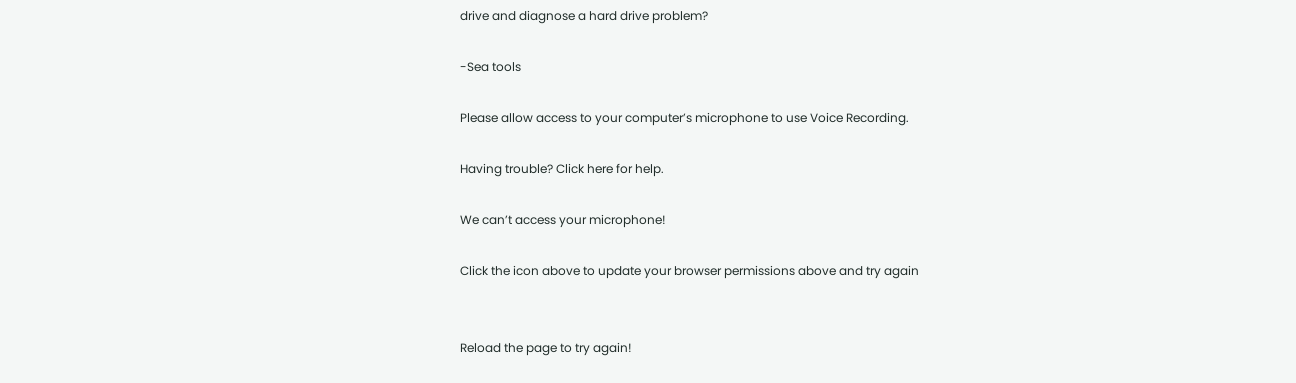drive and diagnose a hard drive problem?

-Sea tools

Please allow access to your computer’s microphone to use Voice Recording.

Having trouble? Click here for help.

We can’t access your microphone!

Click the icon above to update your browser permissions above and try again


Reload the page to try again!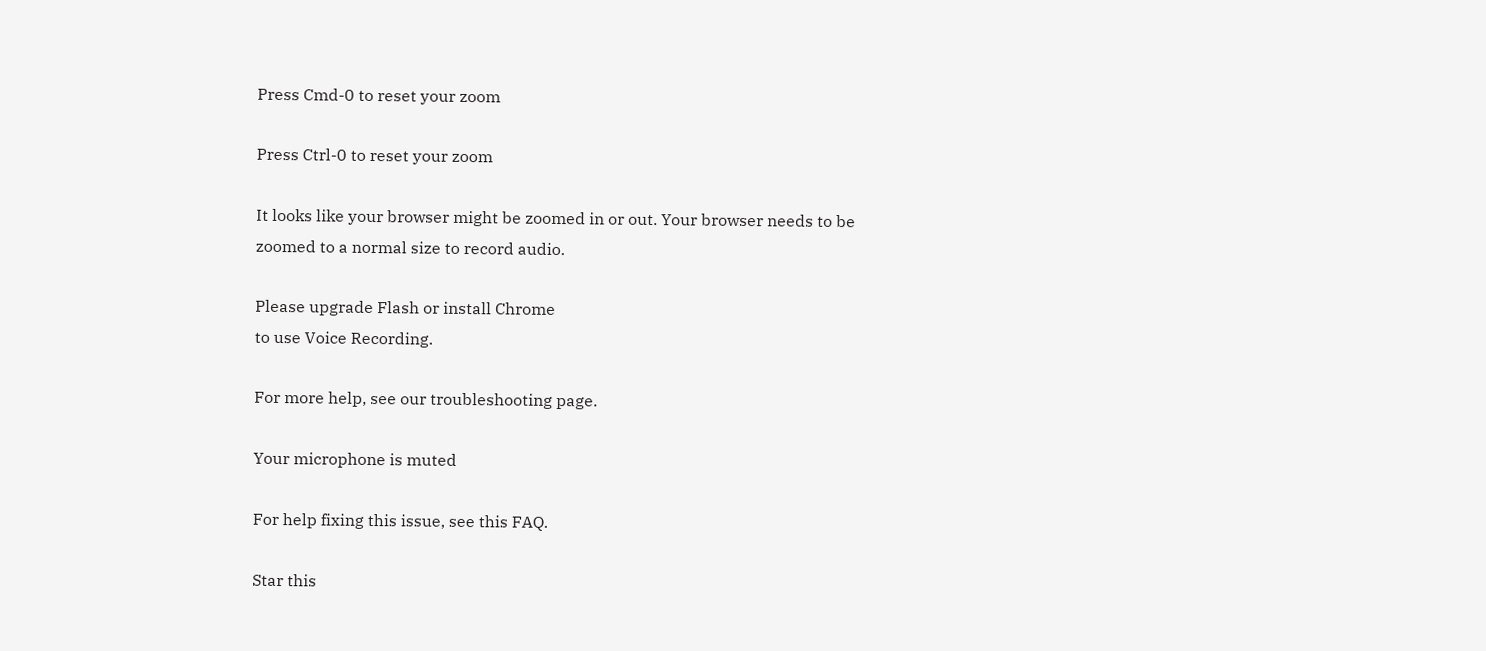Press Cmd-0 to reset your zoom

Press Ctrl-0 to reset your zoom

It looks like your browser might be zoomed in or out. Your browser needs to be zoomed to a normal size to record audio.

Please upgrade Flash or install Chrome
to use Voice Recording.

For more help, see our troubleshooting page.

Your microphone is muted

For help fixing this issue, see this FAQ.

Star this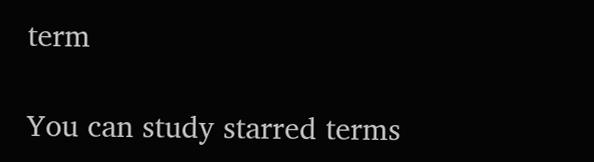term

You can study starred terms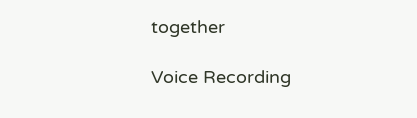together

Voice Recording